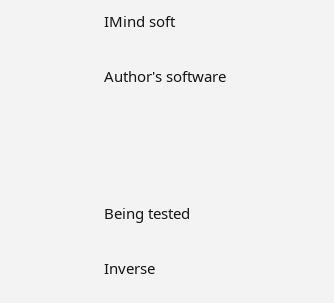IMind soft

Author's software




Being tested

Inverse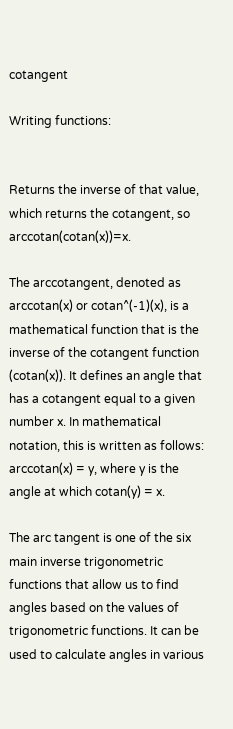cotangent

Writing functions:


Returns the inverse of that value, which returns the cotangent, so arccotan(cotan(x))=x.

The arccotangent, denoted as arccotan(x) or cotan^(-1)(x), is a mathematical function that is the inverse of the cotangent function (cotan(x)). It defines an angle that has a cotangent equal to a given number x. In mathematical notation, this is written as follows: arccotan(x) = y, where y is the angle at which cotan(y) = x.

The arc tangent is one of the six main inverse trigonometric functions that allow us to find angles based on the values of trigonometric functions. It can be used to calculate angles in various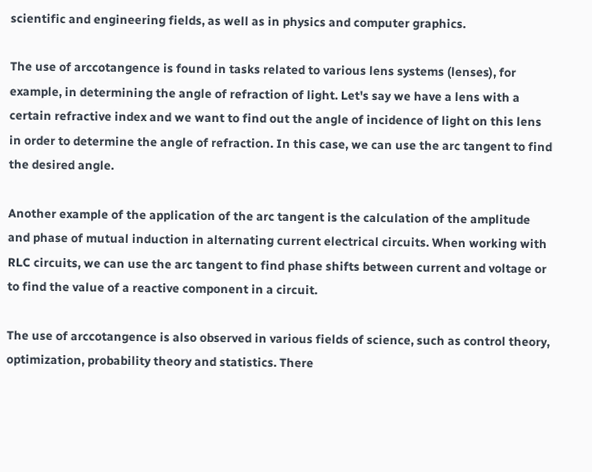scientific and engineering fields, as well as in physics and computer graphics.

The use of arccotangence is found in tasks related to various lens systems (lenses), for example, in determining the angle of refraction of light. Let's say we have a lens with a certain refractive index and we want to find out the angle of incidence of light on this lens in order to determine the angle of refraction. In this case, we can use the arc tangent to find the desired angle.

Another example of the application of the arc tangent is the calculation of the amplitude and phase of mutual induction in alternating current electrical circuits. When working with RLC circuits, we can use the arc tangent to find phase shifts between current and voltage or to find the value of a reactive component in a circuit.

The use of arccotangence is also observed in various fields of science, such as control theory, optimization, probability theory and statistics. There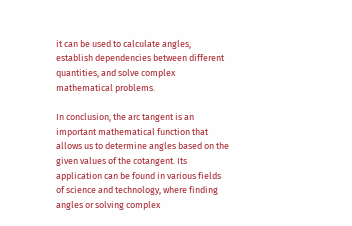it can be used to calculate angles, establish dependencies between different quantities, and solve complex mathematical problems.

In conclusion, the arc tangent is an important mathematical function that allows us to determine angles based on the given values of the cotangent. Its application can be found in various fields of science and technology, where finding angles or solving complex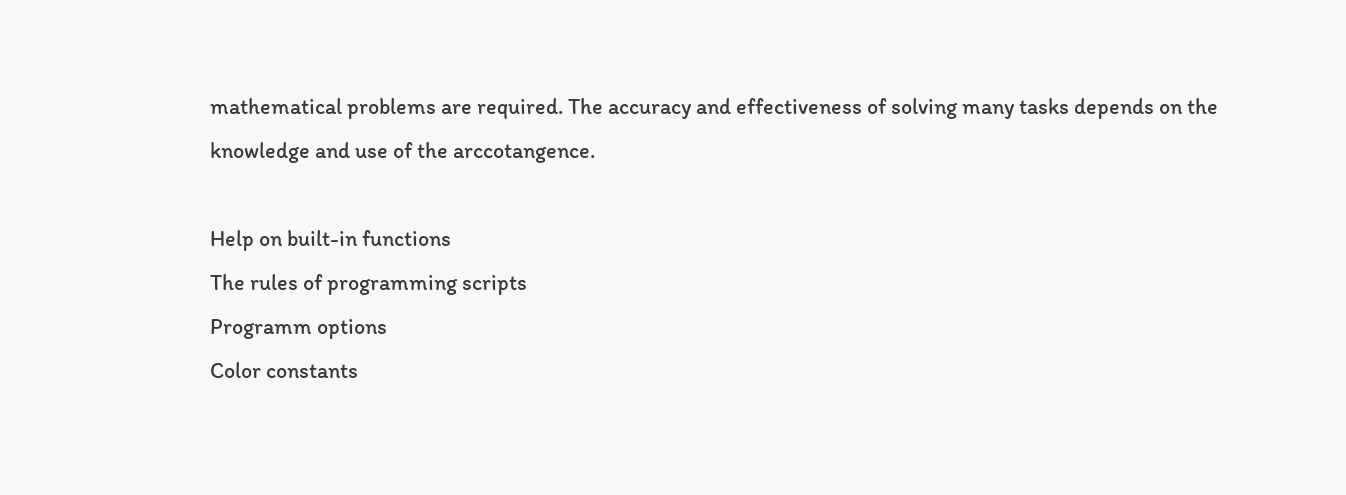mathematical problems are required. The accuracy and effectiveness of solving many tasks depends on the knowledge and use of the arccotangence.

Help on built-in functions
The rules of programming scripts
Programm options
Color constants